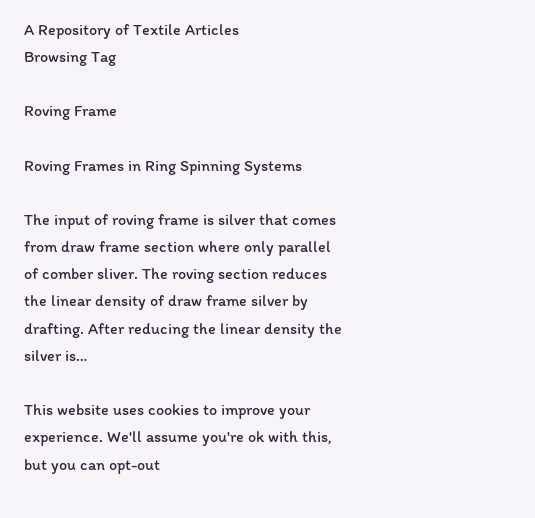A Repository of Textile Articles
Browsing Tag

Roving Frame

Roving Frames in Ring Spinning Systems

The input of roving frame is silver that comes from draw frame section where only parallel of comber sliver. The roving section reduces the linear density of draw frame silver by drafting. After reducing the linear density the silver is…

This website uses cookies to improve your experience. We'll assume you're ok with this, but you can opt-out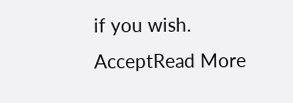if you wish. AcceptRead More